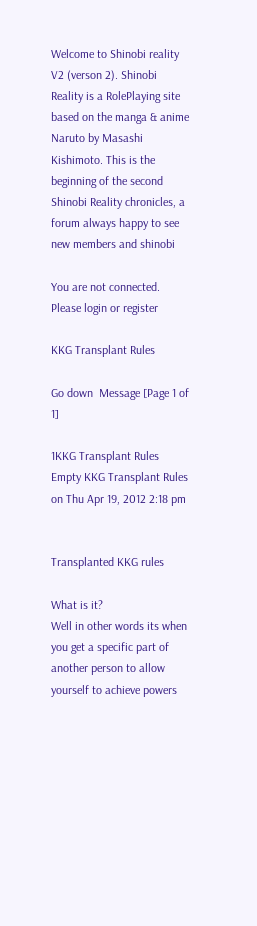Welcome to Shinobi reality V2 (verson 2). Shinobi Reality is a RolePlaying site based on the manga & anime Naruto by Masashi Kishimoto. This is the beginning of the second Shinobi Reality chronicles, a forum always happy to see new members and shinobi

You are not connected. Please login or register

KKG Transplant Rules

Go down  Message [Page 1 of 1]

1KKG Transplant Rules Empty KKG Transplant Rules on Thu Apr 19, 2012 2:18 pm


Transplanted KKG rules

What is it?
Well in other words its when you get a specific part of another person to allow yourself to achieve powers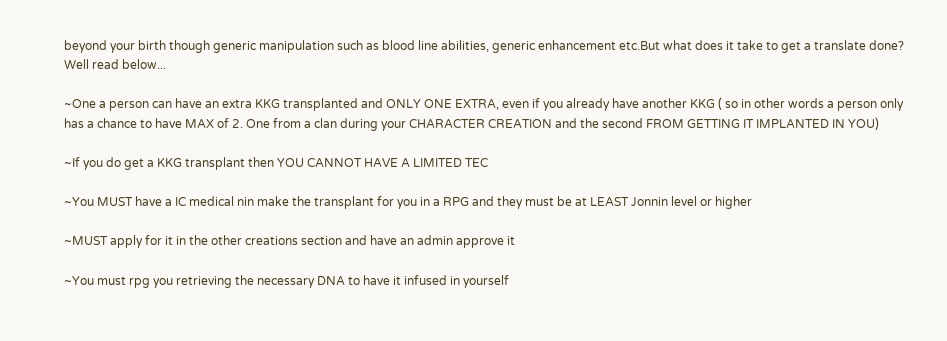beyond your birth though generic manipulation such as blood line abilities, generic enhancement etc.But what does it take to get a translate done? Well read below...

~One a person can have an extra KKG transplanted and ONLY ONE EXTRA, even if you already have another KKG ( so in other words a person only has a chance to have MAX of 2. One from a clan during your CHARACTER CREATION and the second FROM GETTING IT IMPLANTED IN YOU)

~If you do get a KKG transplant then YOU CANNOT HAVE A LIMITED TEC

~You MUST have a IC medical nin make the transplant for you in a RPG and they must be at LEAST Jonnin level or higher

~MUST apply for it in the other creations section and have an admin approve it

~You must rpg you retrieving the necessary DNA to have it infused in yourself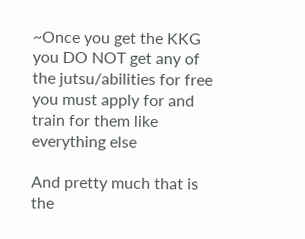~Once you get the KKG you DO NOT get any of the jutsu/abilities for free you must apply for and train for them like everything else

And pretty much that is the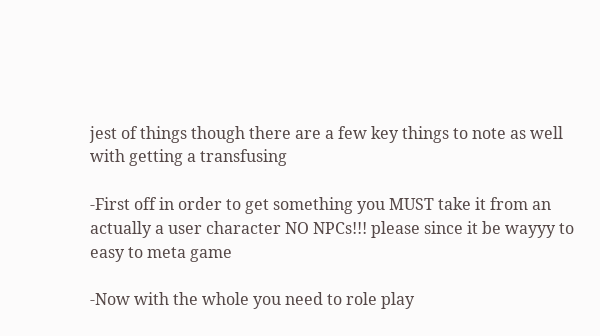jest of things though there are a few key things to note as well with getting a transfusing

-First off in order to get something you MUST take it from an actually a user character NO NPCs!!! please since it be wayyy to easy to meta game

-Now with the whole you need to role play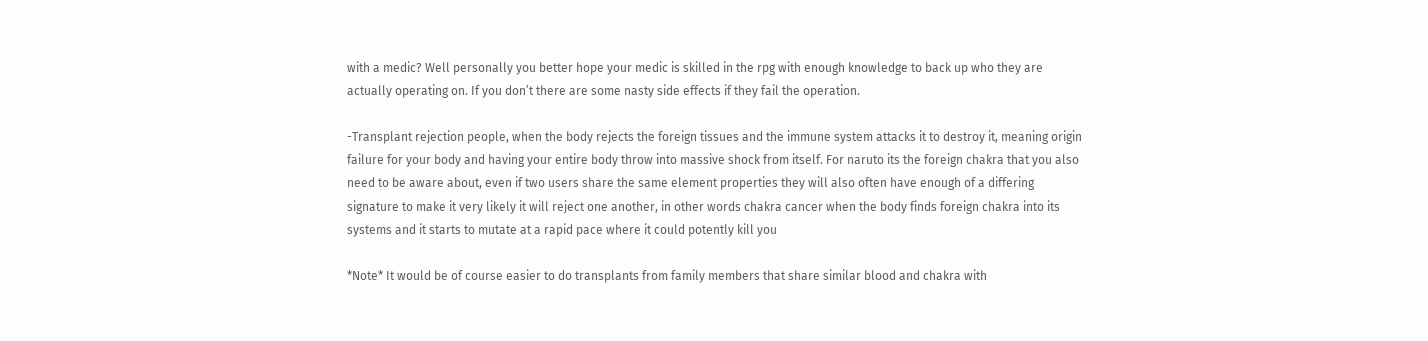with a medic? Well personally you better hope your medic is skilled in the rpg with enough knowledge to back up who they are actually operating on. If you don’t there are some nasty side effects if they fail the operation.

-Transplant rejection people, when the body rejects the foreign tissues and the immune system attacks it to destroy it, meaning origin failure for your body and having your entire body throw into massive shock from itself. For naruto its the foreign chakra that you also need to be aware about, even if two users share the same element properties they will also often have enough of a differing signature to make it very likely it will reject one another, in other words chakra cancer when the body finds foreign chakra into its systems and it starts to mutate at a rapid pace where it could potently kill you

*Note* It would be of course easier to do transplants from family members that share similar blood and chakra with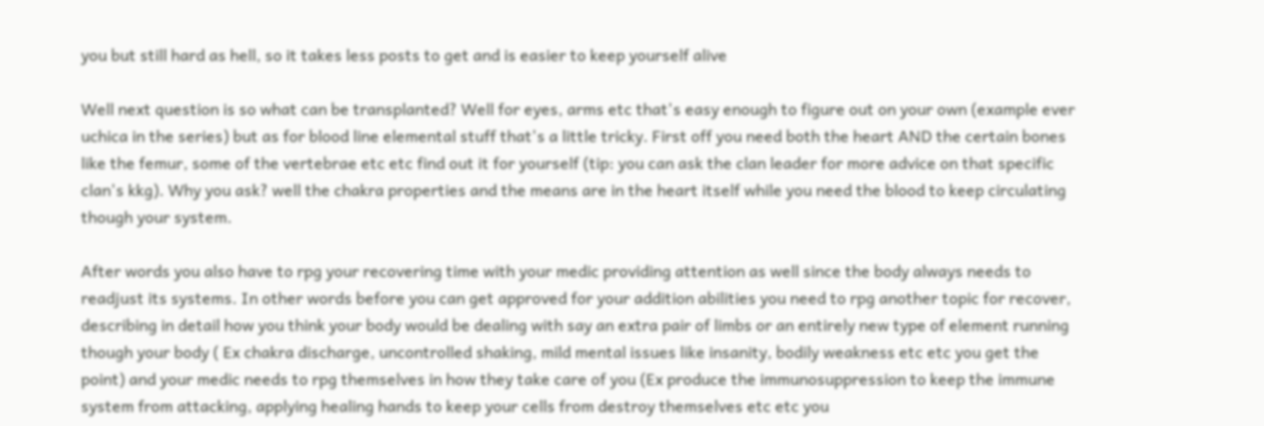you but still hard as hell, so it takes less posts to get and is easier to keep yourself alive

Well next question is so what can be transplanted? Well for eyes, arms etc that's easy enough to figure out on your own (example ever uchica in the series) but as for blood line elemental stuff that's a little tricky. First off you need both the heart AND the certain bones like the femur, some of the vertebrae etc etc find out it for yourself (tip: you can ask the clan leader for more advice on that specific clan's kkg). Why you ask? well the chakra properties and the means are in the heart itself while you need the blood to keep circulating though your system.

After words you also have to rpg your recovering time with your medic providing attention as well since the body always needs to readjust its systems. In other words before you can get approved for your addition abilities you need to rpg another topic for recover, describing in detail how you think your body would be dealing with say an extra pair of limbs or an entirely new type of element running though your body ( Ex chakra discharge, uncontrolled shaking, mild mental issues like insanity, bodily weakness etc etc you get the point) and your medic needs to rpg themselves in how they take care of you (Ex produce the immunosuppression to keep the immune system from attacking, applying healing hands to keep your cells from destroy themselves etc etc you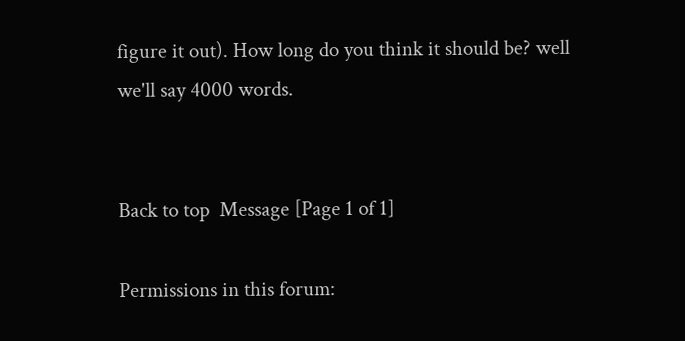figure it out). How long do you think it should be? well we'll say 4000 words.


Back to top  Message [Page 1 of 1]

Permissions in this forum: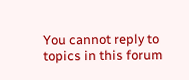You cannot reply to topics in this forum